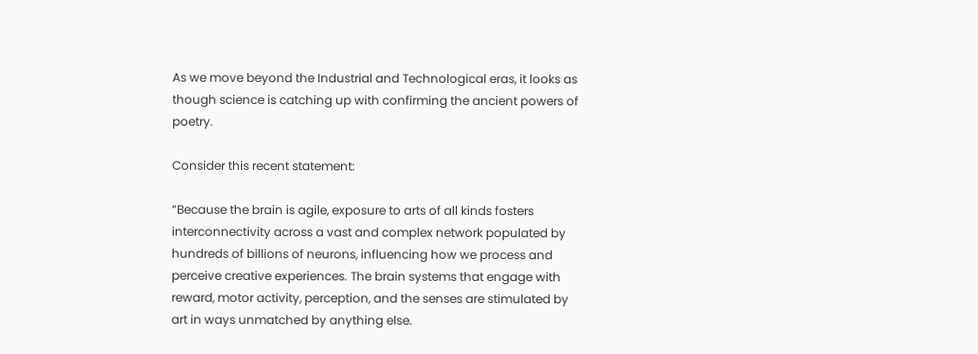As we move beyond the Industrial and Technological eras, it looks as though science is catching up with confirming the ancient powers of poetry.

Consider this recent statement:

“Because the brain is agile, exposure to arts of all kinds fosters interconnectivity across a vast and complex network populated by hundreds of billions of neurons, influencing how we process and perceive creative experiences. The brain systems that engage with reward, motor activity, perception, and the senses are stimulated by art in ways unmatched by anything else.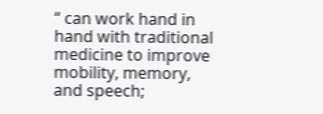“ can work hand in hand with traditional medicine to improve mobility, memory, and speech;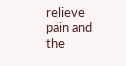relieve pain and the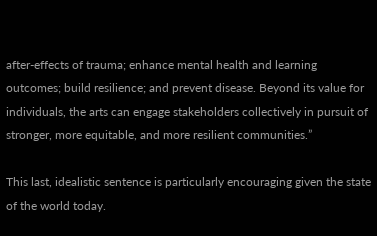after-effects of trauma; enhance mental health and learning outcomes; build resilience; and prevent disease. Beyond its value for individuals, the arts can engage stakeholders collectively in pursuit of stronger, more equitable, and more resilient communities.”

This last, idealistic sentence is particularly encouraging given the state of the world today.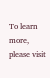To learn more, please visit